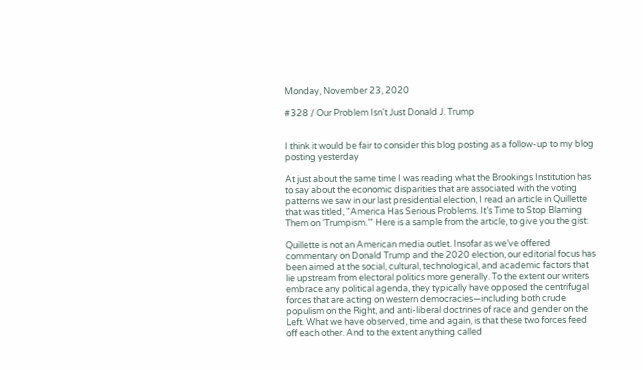Monday, November 23, 2020

#328 / Our Problem Isn't Just Donald J. Trump


I think it would be fair to consider this blog posting as a follow-up to my blog posting yesterday

At just about the same time I was reading what the Brookings Institution has to say about the economic disparities that are associated with the voting patterns we saw in our last presidential election, I read an article in Quillette that was titled, "America Has Serious Problems. It’s Time to Stop Blaming Them on ‘Trumpism.’" Here is a sample from the article, to give you the gist:

Quillette is not an American media outlet. Insofar as we’ve offered commentary on Donald Trump and the 2020 election, our editorial focus has been aimed at the social, cultural, technological, and academic factors that lie upstream from electoral politics more generally. To the extent our writers embrace any political agenda, they typically have opposed the centrifugal forces that are acting on western democracies—including both crude populism on the Right, and anti-liberal doctrines of race and gender on the Left. What we have observed, time and again, is that these two forces feed off each other. And to the extent anything called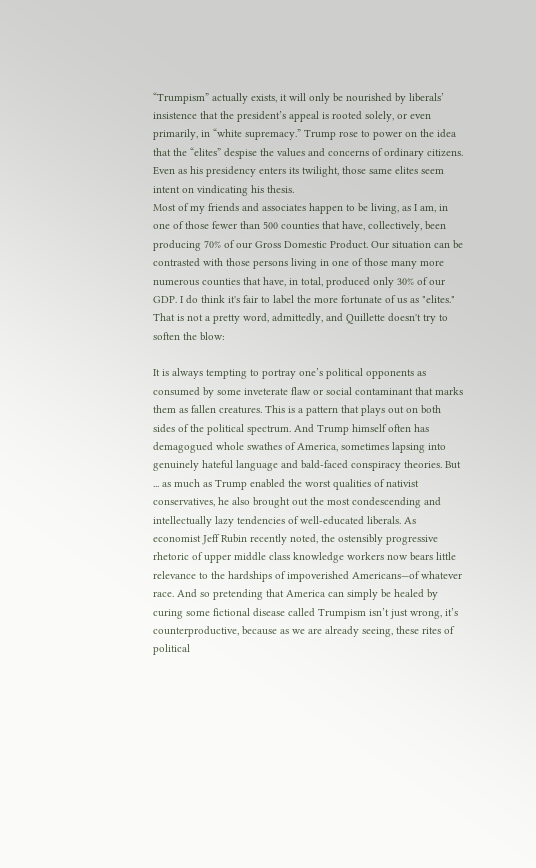“Trumpism” actually exists, it will only be nourished by liberals’ insistence that the president’s appeal is rooted solely, or even primarily, in “white supremacy.” Trump rose to power on the idea that the “elites” despise the values and concerns of ordinary citizens. Even as his presidency enters its twilight, those same elites seem intent on vindicating his thesis.
Most of my friends and associates happen to be living, as I am, in one of those fewer than 500 counties that have, collectively, been producing 70% of our Gross Domestic Product. Our situation can be contrasted with those persons living in one of those many more numerous counties that have, in total, produced only 30% of our GDP. I do think it's fair to label the more fortunate of us as "elites." That is not a pretty word, admittedly, and Quillette doesn't try to soften the blow:

It is always tempting to portray one’s political opponents as consumed by some inveterate flaw or social contaminant that marks them as fallen creatures. This is a pattern that plays out on both sides of the political spectrum. And Trump himself often has demagogued whole swathes of America, sometimes lapsing into genuinely hateful language and bald-faced conspiracy theories. But ... as much as Trump enabled the worst qualities of nativist conservatives, he also brought out the most condescending and intellectually lazy tendencies of well-educated liberals. As economist Jeff Rubin recently noted, the ostensibly progressive rhetoric of upper middle class knowledge workers now bears little relevance to the hardships of impoverished Americans—of whatever race. And so pretending that America can simply be healed by curing some fictional disease called Trumpism isn’t just wrong, it’s counterproductive, because as we are already seeing, these rites of political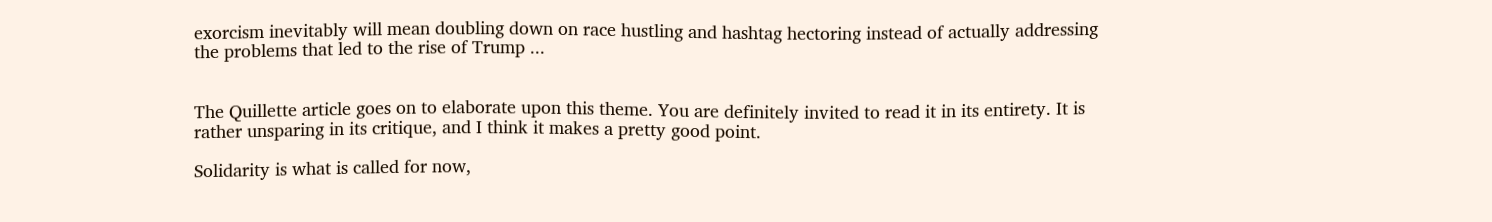exorcism inevitably will mean doubling down on race hustling and hashtag hectoring instead of actually addressing the problems that led to the rise of Trump ...


The Quillette article goes on to elaborate upon this theme. You are definitely invited to read it in its entirety. It is rather unsparing in its critique, and I think it makes a pretty good point.

Solidarity is what is called for now,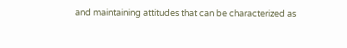and maintaining attitudes that can be characterized as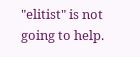"elitist" is not going to help.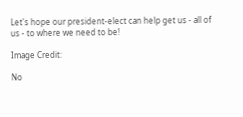Let's hope our president-elect can help get us - all of us - to where we need to be!

Image Credit:

No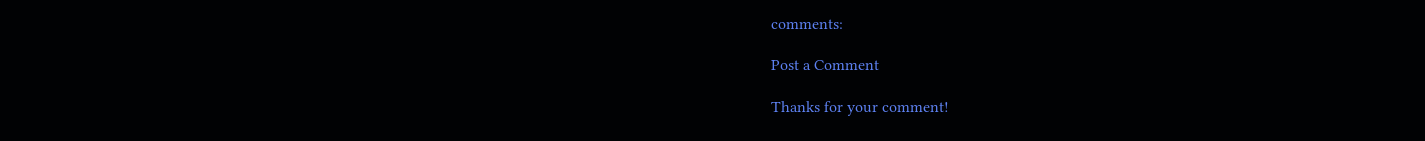comments:

Post a Comment

Thanks for your comment!